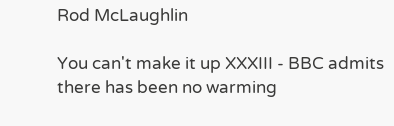Rod McLaughlin

You can't make it up XXXIII - BBC admits there has been no warming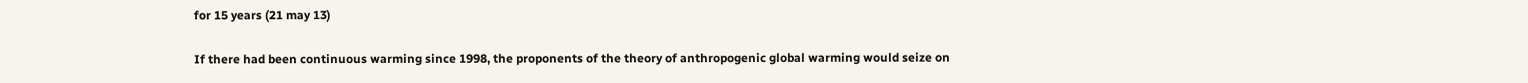for 15 years (21 may 13)

If there had been continuous warming since 1998, the proponents of the theory of anthropogenic global warming would seize on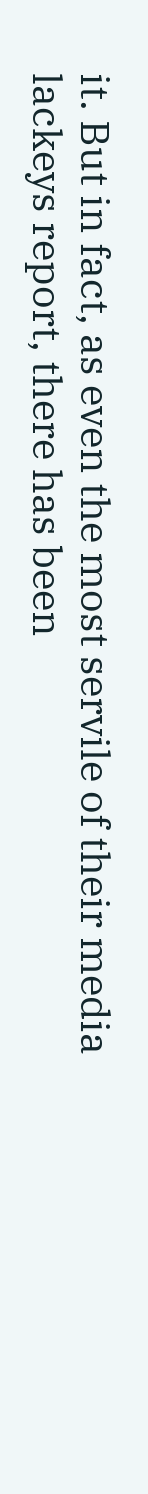it. But in fact, as even the most servile of their media lackeys report, there has been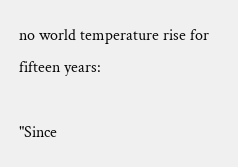no world temperature rise for fifteen years:

"Since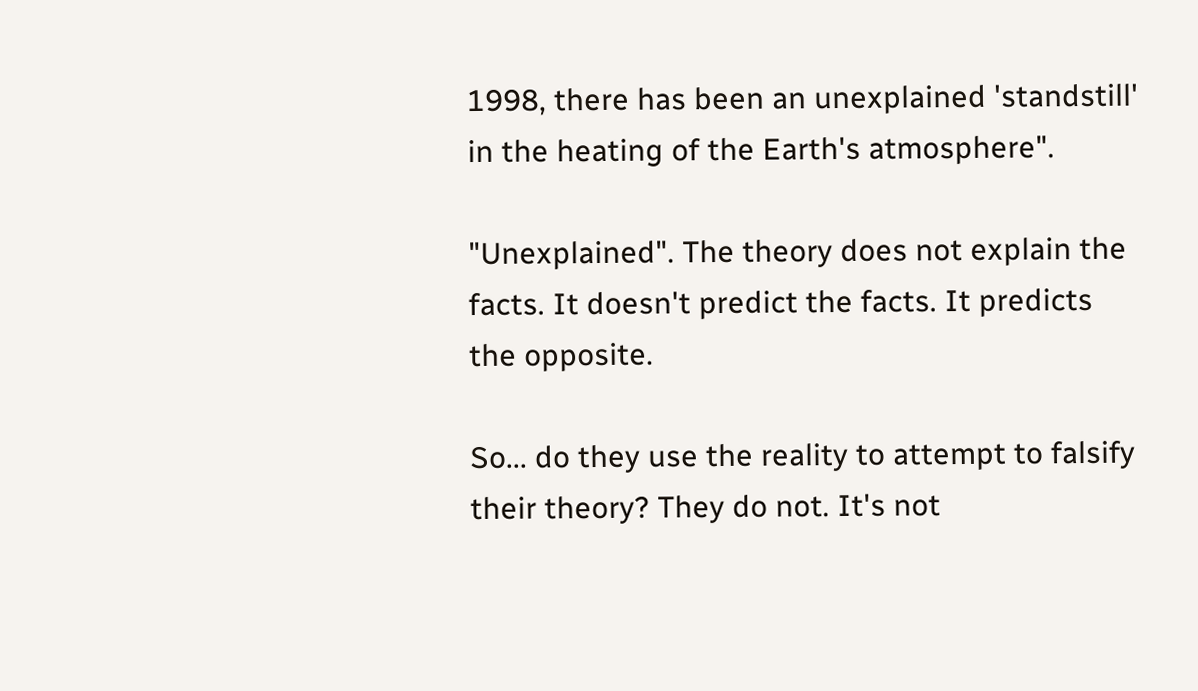1998, there has been an unexplained 'standstill' in the heating of the Earth's atmosphere".

"Unexplained". The theory does not explain the facts. It doesn't predict the facts. It predicts the opposite.

So... do they use the reality to attempt to falsify their theory? They do not. It's not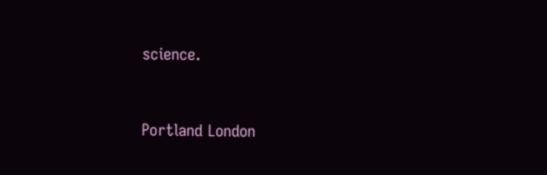science.


Portland London